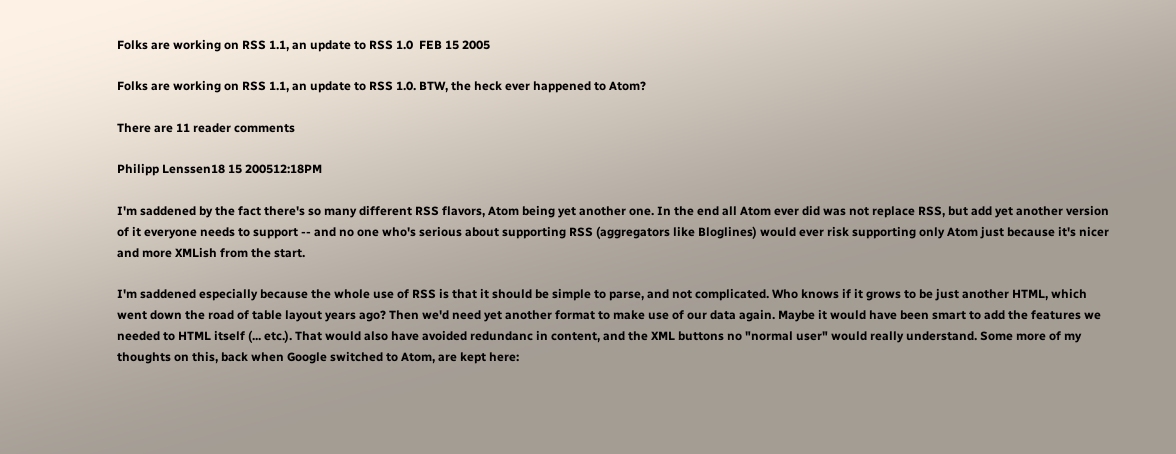Folks are working on RSS 1.1, an update to RSS 1.0  FEB 15 2005

Folks are working on RSS 1.1, an update to RSS 1.0. BTW, the heck ever happened to Atom?

There are 11 reader comments

Philipp Lenssen18 15 200512:18PM

I'm saddened by the fact there's so many different RSS flavors, Atom being yet another one. In the end all Atom ever did was not replace RSS, but add yet another version of it everyone needs to support -- and no one who's serious about supporting RSS (aggregators like Bloglines) would ever risk supporting only Atom just because it's nicer and more XMLish from the start.

I'm saddened especially because the whole use of RSS is that it should be simple to parse, and not complicated. Who knows if it grows to be just another HTML, which went down the road of table layout years ago? Then we'd need yet another format to make use of our data again. Maybe it would have been smart to add the features we needed to HTML itself (... etc.). That would also have avoided redundanc in content, and the XML buttons no "normal user" would really understand. Some more of my thoughts on this, back when Google switched to Atom, are kept here: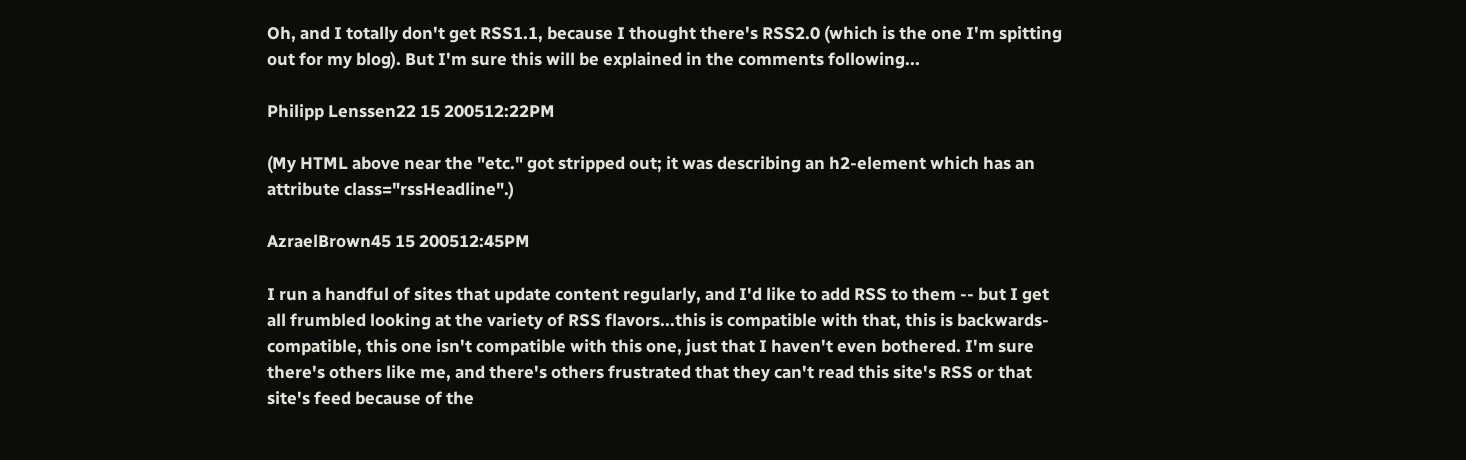Oh, and I totally don't get RSS1.1, because I thought there's RSS2.0 (which is the one I'm spitting out for my blog). But I'm sure this will be explained in the comments following...

Philipp Lenssen22 15 200512:22PM

(My HTML above near the "etc." got stripped out; it was describing an h2-element which has an attribute class="rssHeadline".)

AzraelBrown45 15 200512:45PM

I run a handful of sites that update content regularly, and I'd like to add RSS to them -- but I get all frumbled looking at the variety of RSS flavors...this is compatible with that, this is backwards-compatible, this one isn't compatible with this one, just that I haven't even bothered. I'm sure there's others like me, and there's others frustrated that they can't read this site's RSS or that site's feed because of the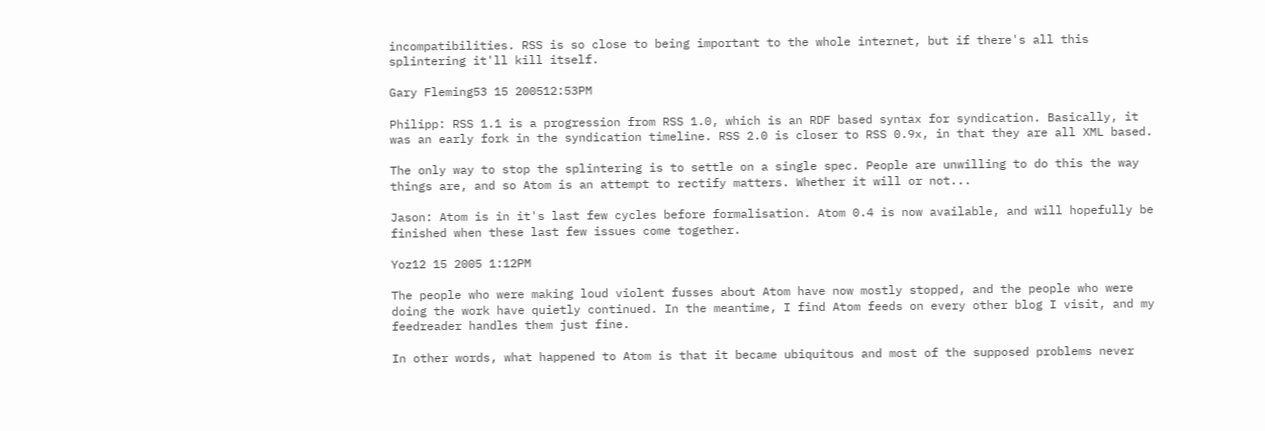incompatibilities. RSS is so close to being important to the whole internet, but if there's all this splintering it'll kill itself.

Gary Fleming53 15 200512:53PM

Philipp: RSS 1.1 is a progression from RSS 1.0, which is an RDF based syntax for syndication. Basically, it was an early fork in the syndication timeline. RSS 2.0 is closer to RSS 0.9x, in that they are all XML based.

The only way to stop the splintering is to settle on a single spec. People are unwilling to do this the way things are, and so Atom is an attempt to rectify matters. Whether it will or not...

Jason: Atom is in it's last few cycles before formalisation. Atom 0.4 is now available, and will hopefully be finished when these last few issues come together.

Yoz12 15 2005 1:12PM

The people who were making loud violent fusses about Atom have now mostly stopped, and the people who were doing the work have quietly continued. In the meantime, I find Atom feeds on every other blog I visit, and my feedreader handles them just fine.

In other words, what happened to Atom is that it became ubiquitous and most of the supposed problems never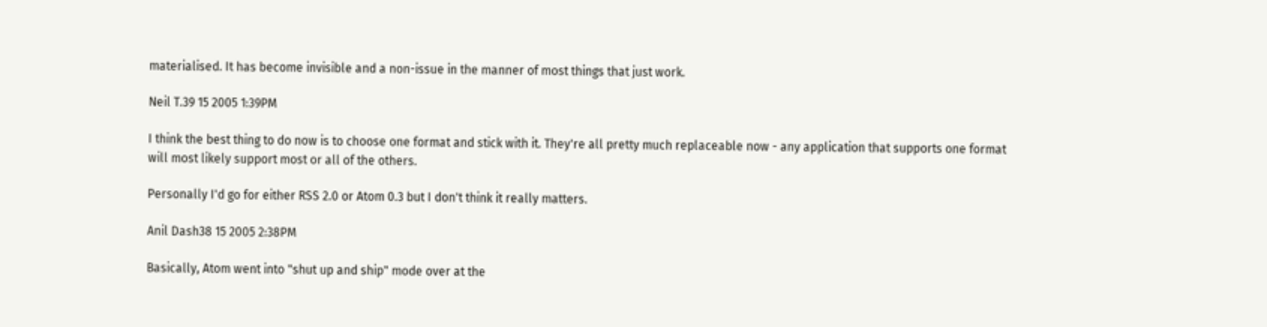materialised. It has become invisible and a non-issue in the manner of most things that just work.

Neil T.39 15 2005 1:39PM

I think the best thing to do now is to choose one format and stick with it. They're all pretty much replaceable now - any application that supports one format will most likely support most or all of the others.

Personally I'd go for either RSS 2.0 or Atom 0.3 but I don't think it really matters.

Anil Dash38 15 2005 2:38PM

Basically, Atom went into "shut up and ship" mode over at the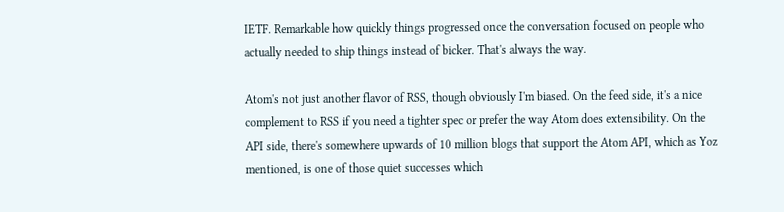IETF. Remarkable how quickly things progressed once the conversation focused on people who actually needed to ship things instead of bicker. That's always the way.

Atom's not just another flavor of RSS, though obviously I'm biased. On the feed side, it's a nice complement to RSS if you need a tighter spec or prefer the way Atom does extensibility. On the API side, there's somewhere upwards of 10 million blogs that support the Atom API, which as Yoz mentioned, is one of those quiet successes which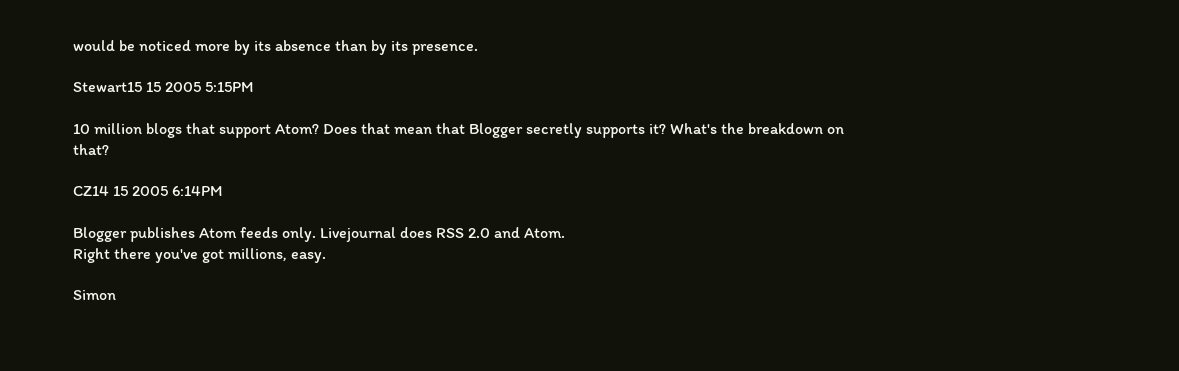would be noticed more by its absence than by its presence.

Stewart15 15 2005 5:15PM

10 million blogs that support Atom? Does that mean that Blogger secretly supports it? What's the breakdown on that?

CZ14 15 2005 6:14PM

Blogger publishes Atom feeds only. Livejournal does RSS 2.0 and Atom.
Right there you've got millions, easy.

Simon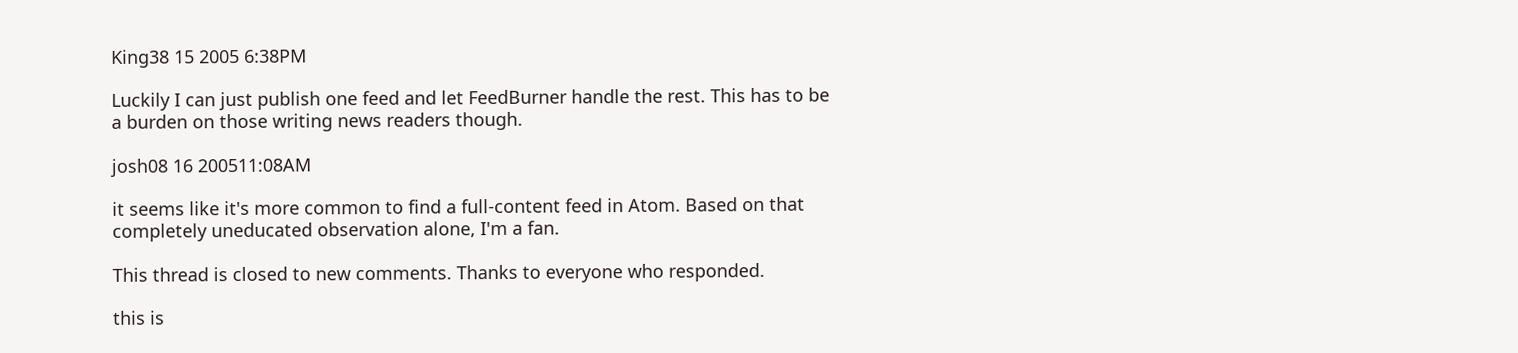King38 15 2005 6:38PM

Luckily I can just publish one feed and let FeedBurner handle the rest. This has to be a burden on those writing news readers though.

josh08 16 200511:08AM

it seems like it's more common to find a full-content feed in Atom. Based on that completely uneducated observation alone, I'm a fan.

This thread is closed to new comments. Thanks to everyone who responded.

this is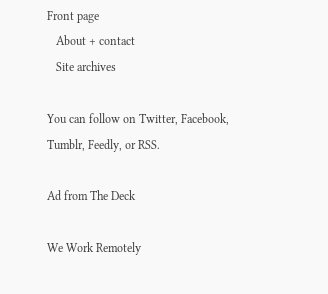Front page
   About + contact
   Site archives

You can follow on Twitter, Facebook, Tumblr, Feedly, or RSS.

Ad from The Deck

We Work Remotely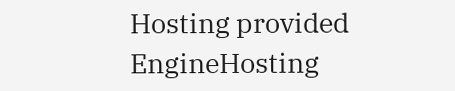Hosting provided EngineHosting